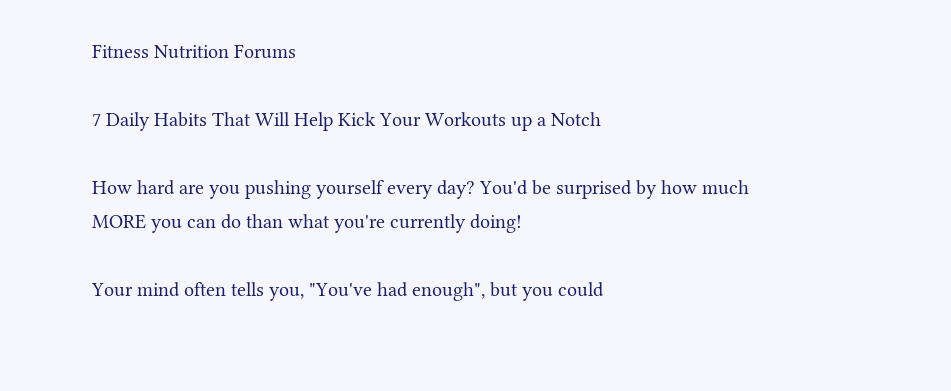Fitness Nutrition Forums

7 Daily Habits That Will Help Kick Your Workouts up a Notch

How hard are you pushing yourself every day? You'd be surprised by how much MORE you can do than what you're currently doing!

Your mind often tells you, "You've had enough", but you could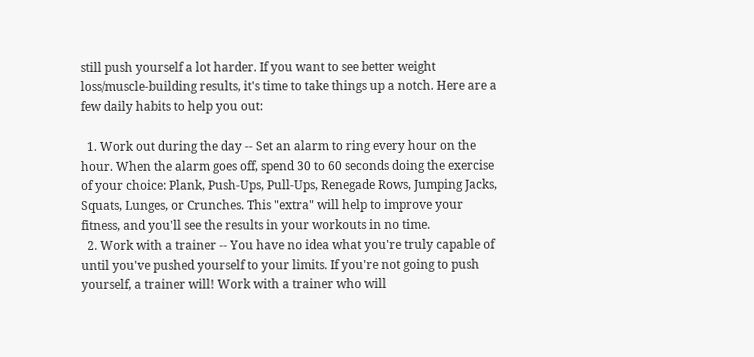still push yourself a lot harder. If you want to see better weight loss/muscle-building results, it's time to take things up a notch. Here are a few daily habits to help you out:

  1. Work out during the day -- Set an alarm to ring every hour on the hour. When the alarm goes off, spend 30 to 60 seconds doing the exercise of your choice: Plank, Push-Ups, Pull-Ups, Renegade Rows, Jumping Jacks, Squats, Lunges, or Crunches. This "extra" will help to improve your fitness, and you'll see the results in your workouts in no time.
  2. Work with a trainer -- You have no idea what you're truly capable of until you've pushed yourself to your limits. If you're not going to push yourself, a trainer will! Work with a trainer who will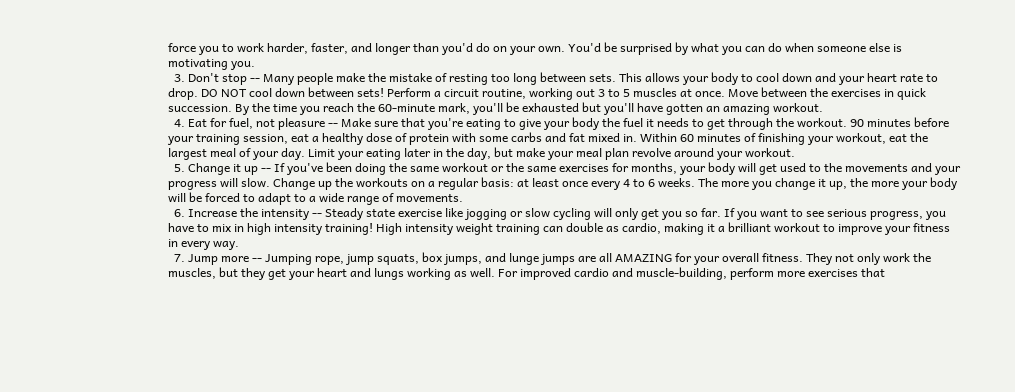force you to work harder, faster, and longer than you'd do on your own. You'd be surprised by what you can do when someone else is motivating you.
  3. Don't stop -- Many people make the mistake of resting too long between sets. This allows your body to cool down and your heart rate to drop. DO NOT cool down between sets! Perform a circuit routine, working out 3 to 5 muscles at once. Move between the exercises in quick succession. By the time you reach the 60-minute mark, you'll be exhausted but you'll have gotten an amazing workout.
  4. Eat for fuel, not pleasure -- Make sure that you're eating to give your body the fuel it needs to get through the workout. 90 minutes before your training session, eat a healthy dose of protein with some carbs and fat mixed in. Within 60 minutes of finishing your workout, eat the largest meal of your day. Limit your eating later in the day, but make your meal plan revolve around your workout.
  5. Change it up -- If you've been doing the same workout or the same exercises for months, your body will get used to the movements and your progress will slow. Change up the workouts on a regular basis: at least once every 4 to 6 weeks. The more you change it up, the more your body will be forced to adapt to a wide range of movements.
  6. Increase the intensity -- Steady state exercise like jogging or slow cycling will only get you so far. If you want to see serious progress, you have to mix in high intensity training! High intensity weight training can double as cardio, making it a brilliant workout to improve your fitness in every way.
  7. Jump more -- Jumping rope, jump squats, box jumps, and lunge jumps are all AMAZING for your overall fitness. They not only work the muscles, but they get your heart and lungs working as well. For improved cardio and muscle-building, perform more exercises that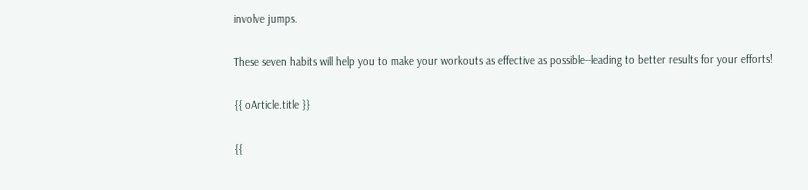involve jumps.

These seven habits will help you to make your workouts as effective as possible--leading to better results for your efforts!

{{ oArticle.title }}

{{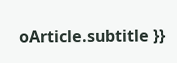oArticle.subtitle }}